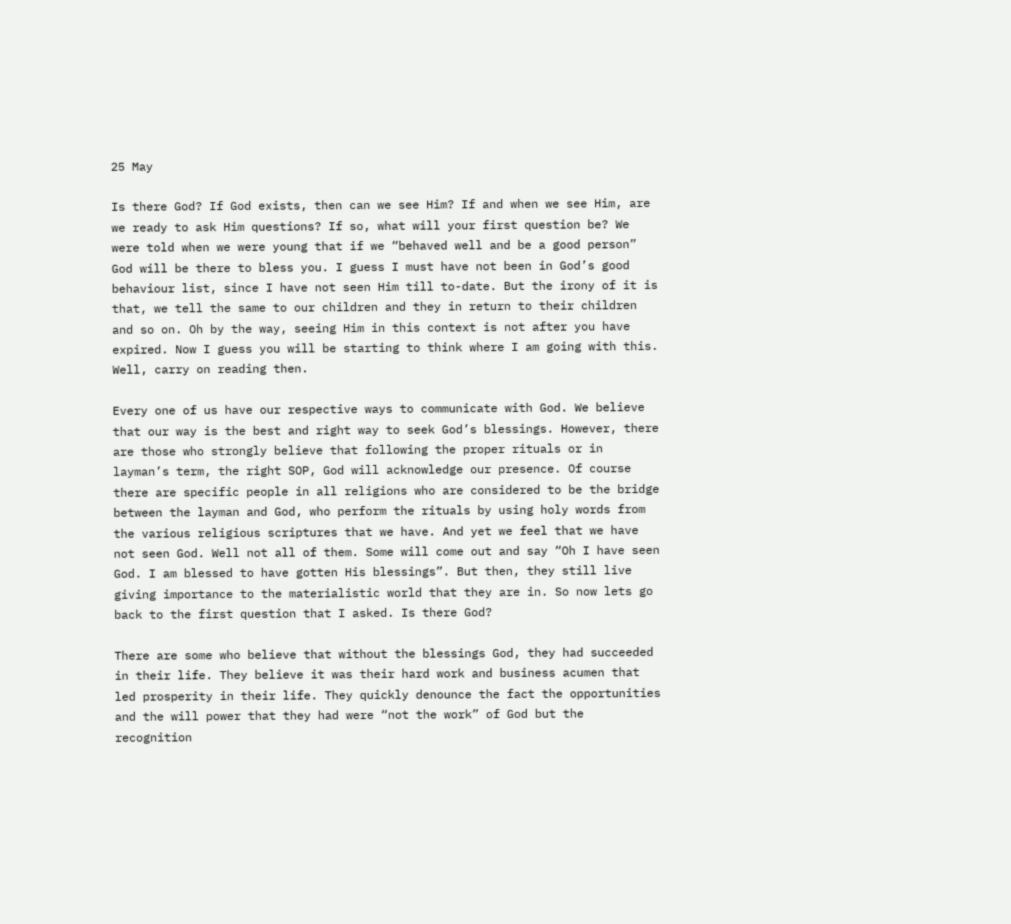25 May

Is there God? If God exists, then can we see Him? If and when we see Him, are we ready to ask Him questions? If so, what will your first question be? We were told when we were young that if we “behaved well and be a good person” God will be there to bless you. I guess I must have not been in God’s good behaviour list, since I have not seen Him till to-date. But the irony of it is that, we tell the same to our children and they in return to their children and so on. Oh by the way, seeing Him in this context is not after you have expired. Now I guess you will be starting to think where I am going with this. Well, carry on reading then.

Every one of us have our respective ways to communicate with God. We believe that our way is the best and right way to seek God’s blessings. However, there are those who strongly believe that following the proper rituals or in layman’s term, the right SOP, God will acknowledge our presence. Of course there are specific people in all religions who are considered to be the bridge between the layman and God, who perform the rituals by using holy words from the various religious scriptures that we have. And yet we feel that we have not seen God. Well not all of them. Some will come out and say “Oh I have seen God. I am blessed to have gotten His blessings”. But then, they still live giving importance to the materialistic world that they are in. So now lets go back to the first question that I asked. Is there God?

There are some who believe that without the blessings God, they had succeeded in their life. They believe it was their hard work and business acumen that led prosperity in their life. They quickly denounce the fact the opportunities and the will power that they had were “not the work” of God but the recognition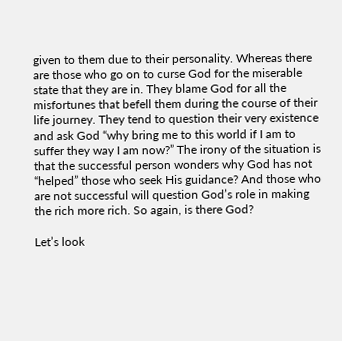given to them due to their personality. Whereas there are those who go on to curse God for the miserable state that they are in. They blame God for all the misfortunes that befell them during the course of their life journey. They tend to question their very existence and ask God “why bring me to this world if I am to suffer they way I am now?” The irony of the situation is that the successful person wonders why God has not “helped” those who seek His guidance? And those who are not successful will question God’s role in making the rich more rich. So again, is there God?

Let’s look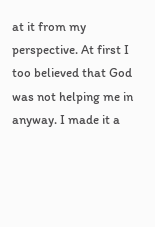at it from my perspective. At first I too believed that God was not helping me in anyway. I made it a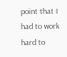point that I had to work hard to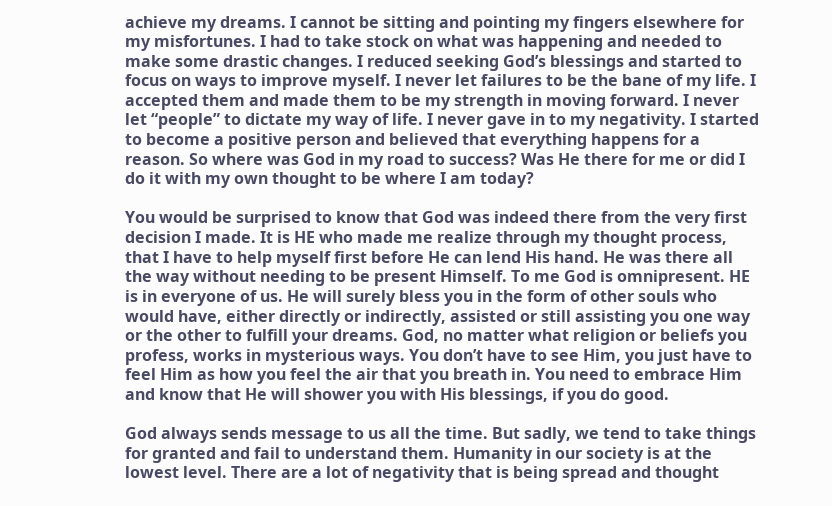achieve my dreams. I cannot be sitting and pointing my fingers elsewhere for my misfortunes. I had to take stock on what was happening and needed to make some drastic changes. I reduced seeking God’s blessings and started to focus on ways to improve myself. I never let failures to be the bane of my life. I accepted them and made them to be my strength in moving forward. I never let “people” to dictate my way of life. I never gave in to my negativity. I started to become a positive person and believed that everything happens for a reason. So where was God in my road to success? Was He there for me or did I do it with my own thought to be where I am today?

You would be surprised to know that God was indeed there from the very first decision I made. It is HE who made me realize through my thought process, that I have to help myself first before He can lend His hand. He was there all the way without needing to be present Himself. To me God is omnipresent. HE is in everyone of us. He will surely bless you in the form of other souls who would have, either directly or indirectly, assisted or still assisting you one way or the other to fulfill your dreams. God, no matter what religion or beliefs you profess, works in mysterious ways. You don’t have to see Him, you just have to feel Him as how you feel the air that you breath in. You need to embrace Him and know that He will shower you with His blessings, if you do good.

God always sends message to us all the time. But sadly, we tend to take things for granted and fail to understand them. Humanity in our society is at the lowest level. There are a lot of negativity that is being spread and thought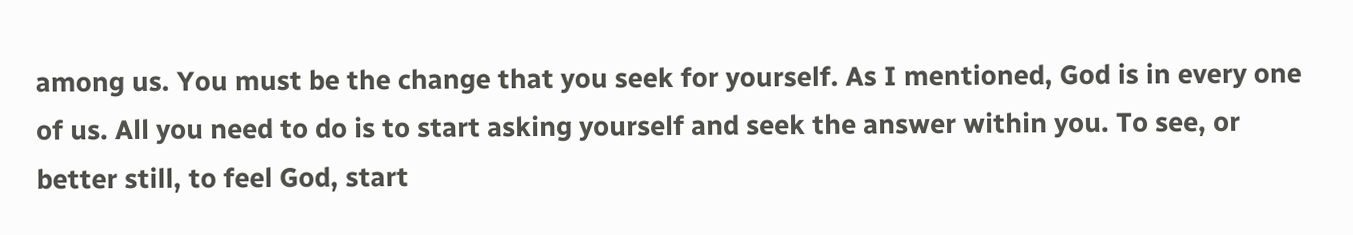among us. You must be the change that you seek for yourself. As I mentioned, God is in every one of us. All you need to do is to start asking yourself and seek the answer within you. To see, or better still, to feel God, start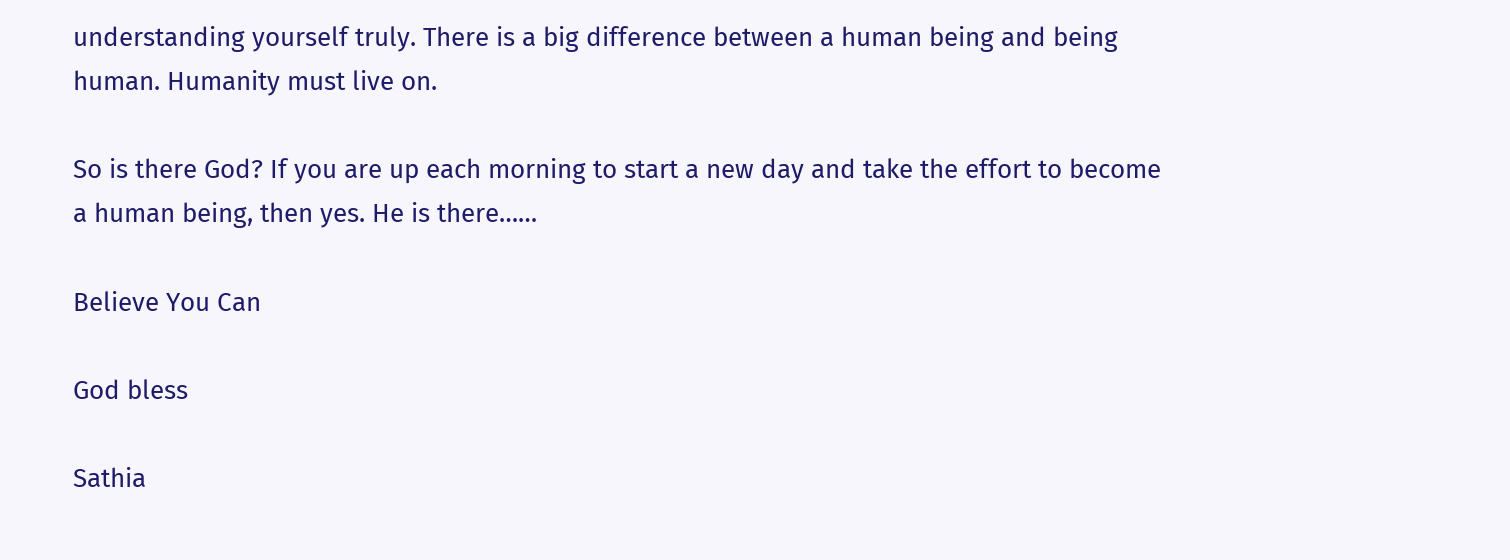understanding yourself truly. There is a big difference between a human being and being human. Humanity must live on.

So is there God? If you are up each morning to start a new day and take the effort to become a human being, then yes. He is there……

Believe You Can

God bless

Sathia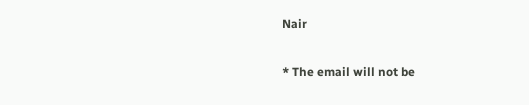Nair

* The email will not be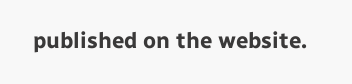published on the website.